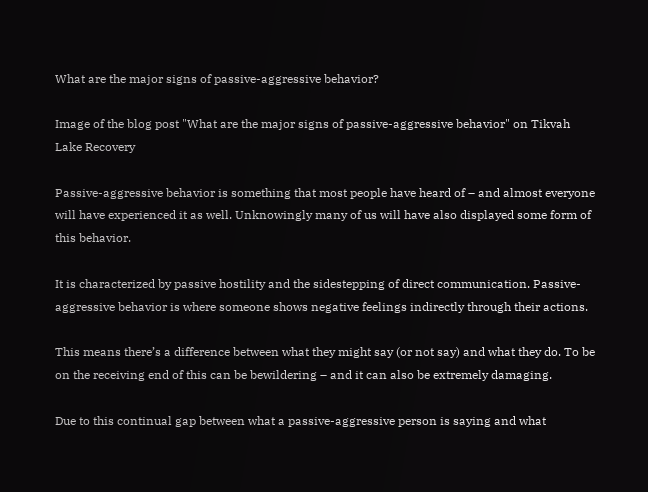What are the major signs of passive-aggressive behavior?

Image of the blog post "What are the major signs of passive-aggressive behavior" on Tikvah Lake Recovery

Passive-aggressive behavior is something that most people have heard of – and almost everyone will have experienced it as well. Unknowingly many of us will have also displayed some form of this behavior.

It is characterized by passive hostility and the sidestepping of direct communication. Passive-aggressive behavior is where someone shows negative feelings indirectly through their actions.

This means there’s a difference between what they might say (or not say) and what they do. To be on the receiving end of this can be bewildering – and it can also be extremely damaging.

Due to this continual gap between what a passive-aggressive person is saying and what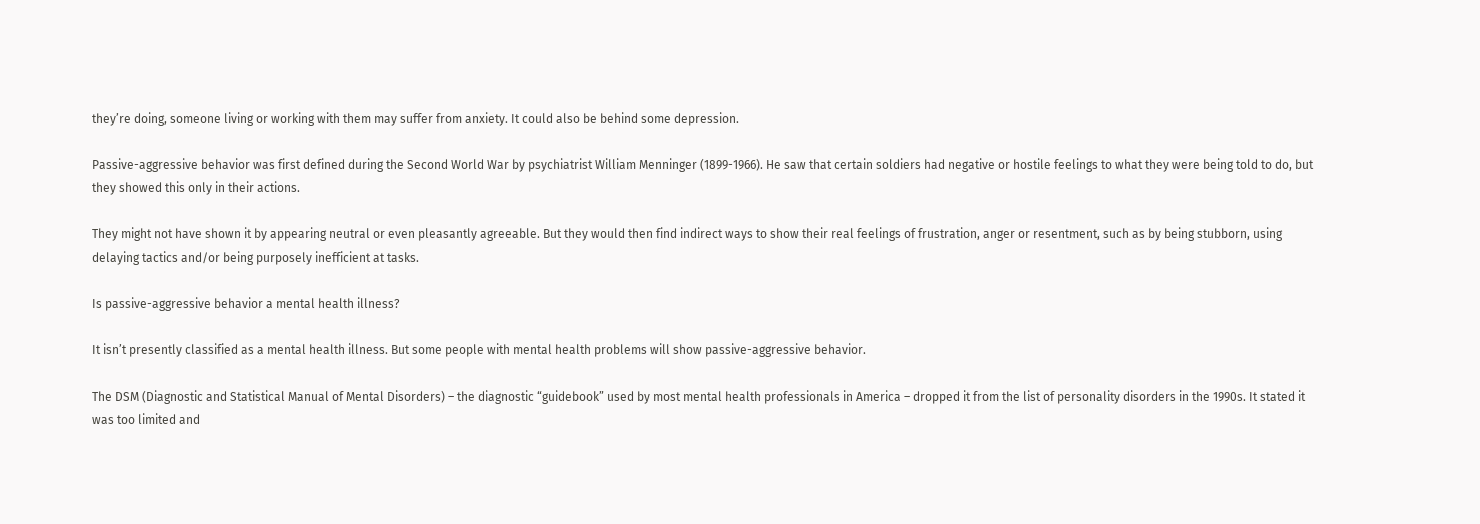they’re doing, someone living or working with them may suffer from anxiety. It could also be behind some depression.

Passive-aggressive behavior was first defined during the Second World War by psychiatrist William Menninger (1899-1966). He saw that certain soldiers had negative or hostile feelings to what they were being told to do, but they showed this only in their actions.

They might not have shown it by appearing neutral or even pleasantly agreeable. But they would then find indirect ways to show their real feelings of frustration, anger or resentment, such as by being stubborn, using delaying tactics and/or being purposely inefficient at tasks.

Is passive-aggressive behavior a mental health illness?

It isn’t presently classified as a mental health illness. But some people with mental health problems will show passive-aggressive behavior.

The DSM (Diagnostic and Statistical Manual of Mental Disorders) – the diagnostic “guidebook” used by most mental health professionals in America – dropped it from the list of personality disorders in the 1990s. It stated it was too limited and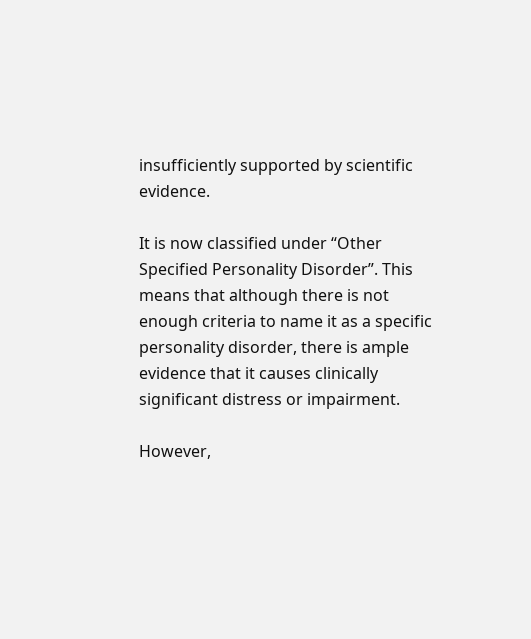insufficiently supported by scientific evidence.

It is now classified under “Other Specified Personality Disorder”. This means that although there is not enough criteria to name it as a specific personality disorder, there is ample evidence that it causes clinically significant distress or impairment.

However,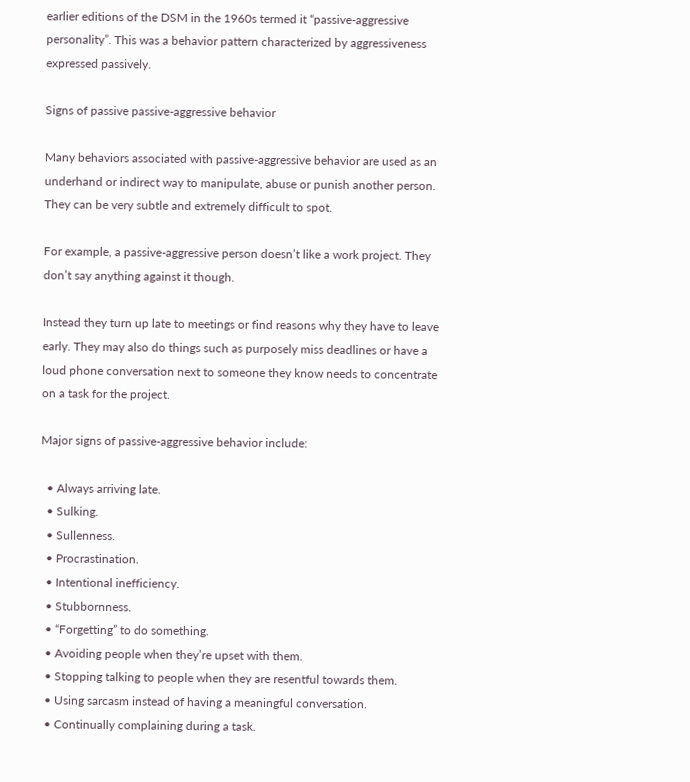earlier editions of the DSM in the 1960s termed it “passive-aggressive personality”. This was a behavior pattern characterized by aggressiveness expressed passively.

Signs of passive passive-aggressive behavior

Many behaviors associated with passive-aggressive behavior are used as an underhand or indirect way to manipulate, abuse or punish another person. They can be very subtle and extremely difficult to spot.

For example, a passive-aggressive person doesn’t like a work project. They don’t say anything against it though.

Instead they turn up late to meetings or find reasons why they have to leave early. They may also do things such as purposely miss deadlines or have a loud phone conversation next to someone they know needs to concentrate on a task for the project.

Major signs of passive-aggressive behavior include:

  • Always arriving late.
  • Sulking.
  • Sullenness.
  • Procrastination.
  • Intentional inefficiency.
  • Stubbornness.
  • “Forgetting” to do something.
  • Avoiding people when they’re upset with them.
  • Stopping talking to people when they are resentful towards them.
  • Using sarcasm instead of having a meaningful conversation.
  • Continually complaining during a task.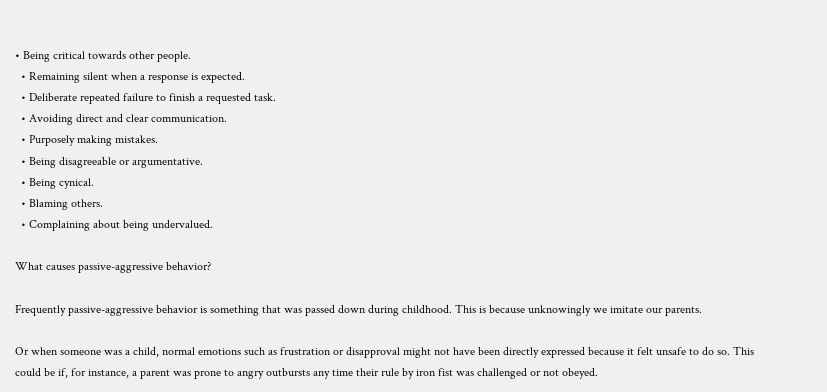• Being critical towards other people.
  • Remaining silent when a response is expected.
  • Deliberate repeated failure to finish a requested task.
  • Avoiding direct and clear communication.
  • Purposely making mistakes.
  • Being disagreeable or argumentative.
  • Being cynical.
  • Blaming others.
  • Complaining about being undervalued.

What causes passive-aggressive behavior?

Frequently passive-aggressive behavior is something that was passed down during childhood. This is because unknowingly we imitate our parents.

Or when someone was a child, normal emotions such as frustration or disapproval might not have been directly expressed because it felt unsafe to do so. This could be if, for instance, a parent was prone to angry outbursts any time their rule by iron fist was challenged or not obeyed.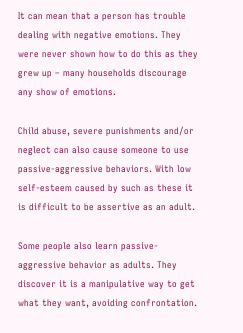It can mean that a person has trouble dealing with negative emotions. They were never shown how to do this as they grew up – many households discourage any show of emotions.

Child abuse, severe punishments and/or neglect can also cause someone to use passive-aggressive behaviors. With low self-esteem caused by such as these it is difficult to be assertive as an adult.

Some people also learn passive-aggressive behavior as adults. They discover it is a manipulative way to get what they want, avoiding confrontation.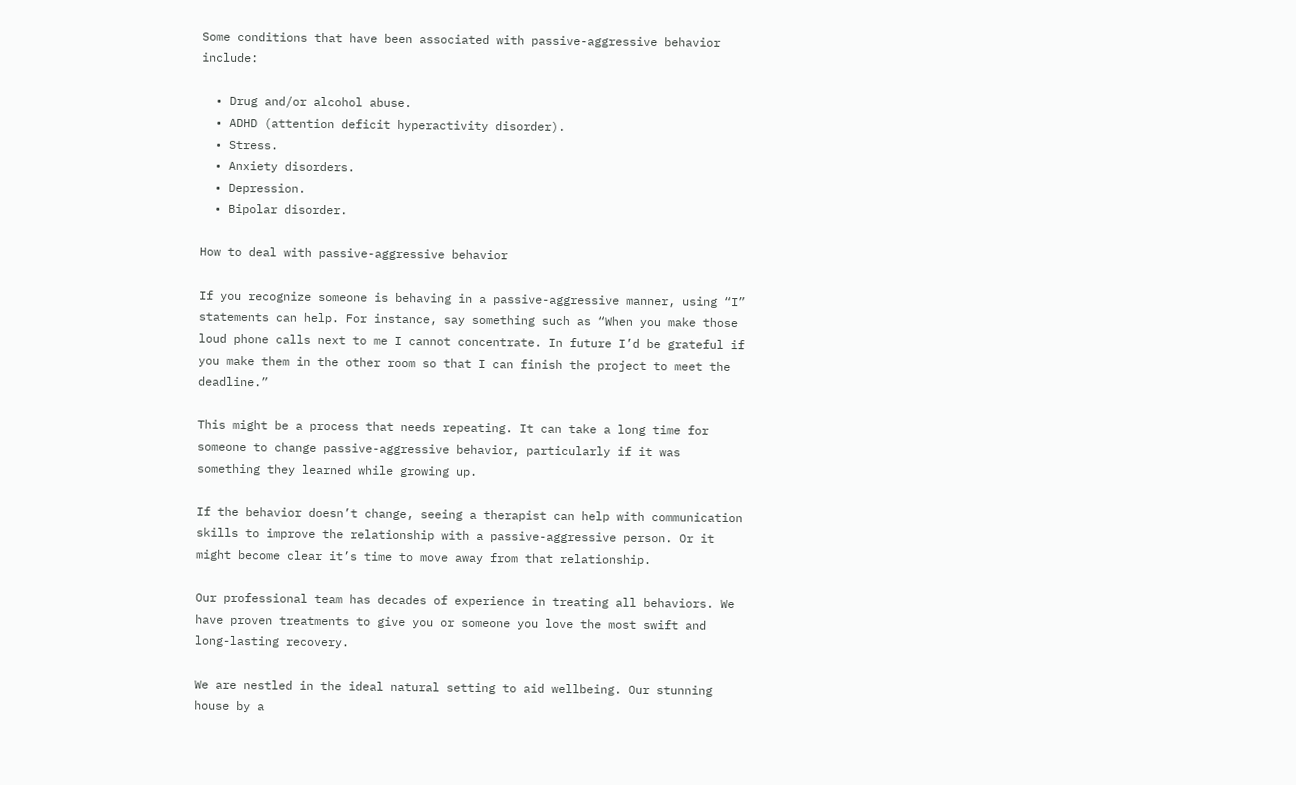Some conditions that have been associated with passive-aggressive behavior include:

  • Drug and/or alcohol abuse.
  • ADHD (attention deficit hyperactivity disorder).
  • Stress.
  • Anxiety disorders.
  • Depression.
  • Bipolar disorder.

How to deal with passive-aggressive behavior

If you recognize someone is behaving in a passive-aggressive manner, using “I” statements can help. For instance, say something such as “When you make those loud phone calls next to me I cannot concentrate. In future I’d be grateful if you make them in the other room so that I can finish the project to meet the deadline.”

This might be a process that needs repeating. It can take a long time for someone to change passive-aggressive behavior, particularly if it was something they learned while growing up.

If the behavior doesn’t change, seeing a therapist can help with communication skills to improve the relationship with a passive-aggressive person. Or it might become clear it’s time to move away from that relationship.

Our professional team has decades of experience in treating all behaviors. We have proven treatments to give you or someone you love the most swift and long-lasting recovery.

We are nestled in the ideal natural setting to aid wellbeing. Our stunning house by a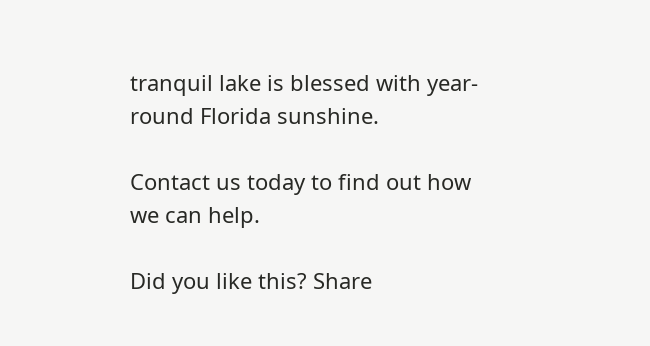tranquil lake is blessed with year-round Florida sunshine.

Contact us today to find out how we can help.

Did you like this? Share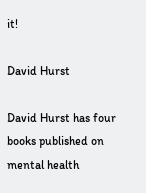it!

David Hurst

David Hurst has four books published on mental health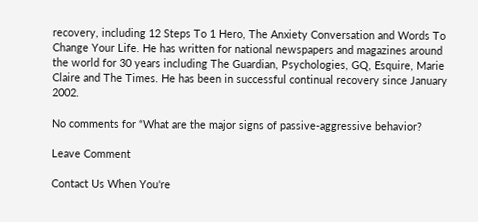recovery, including 12 Steps To 1 Hero, The Anxiety Conversation and Words To Change Your Life. He has written for national newspapers and magazines around the world for 30 years including The Guardian, Psychologies, GQ, Esquire, Marie Claire and The Times. He has been in successful continual recovery since January 2002.

No comments for “What are the major signs of passive-aggressive behavior?

Leave Comment

Contact Us When You're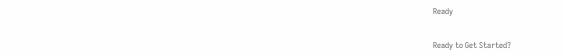Ready


Ready to Get Started?